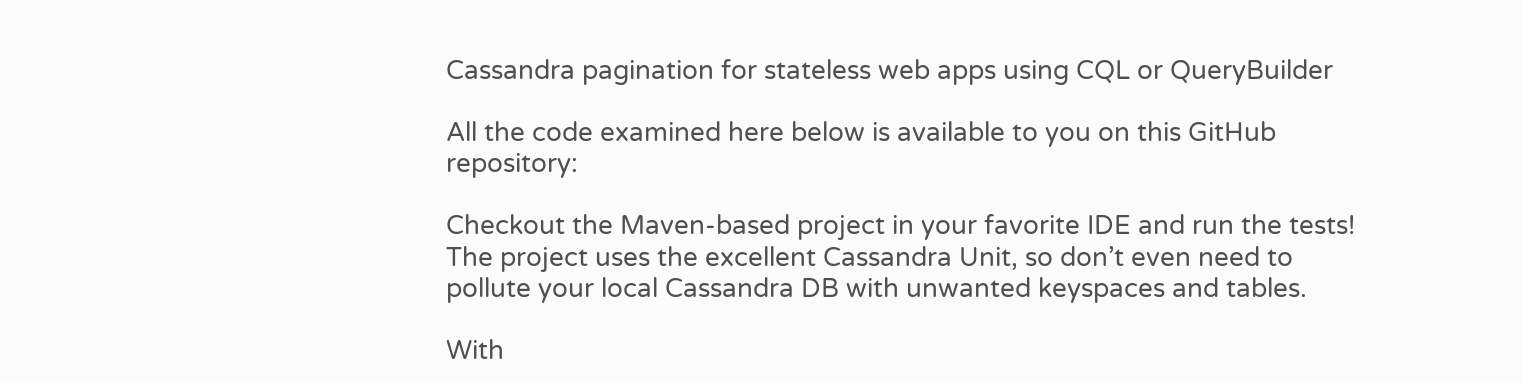Cassandra pagination for stateless web apps using CQL or QueryBuilder

All the code examined here below is available to you on this GitHub repository:

Checkout the Maven-based project in your favorite IDE and run the tests! The project uses the excellent Cassandra Unit, so don’t even need to pollute your local Cassandra DB with unwanted keyspaces and tables.

With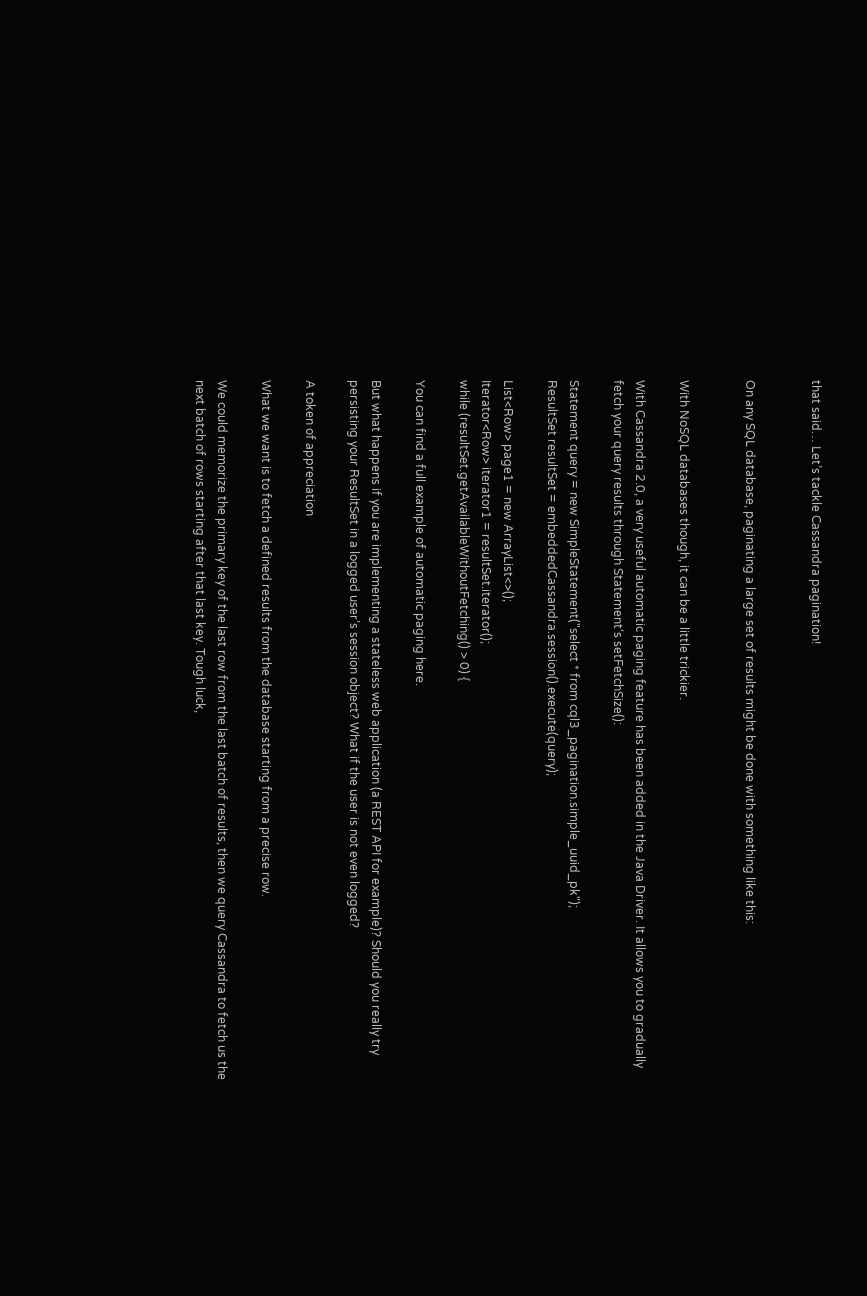that said… Let’s tackle Cassandra pagination!


On any SQL database, paginating a large set of results might be done with something like this:


With NoSQL databases though, it can be a little trickier.

With Cassandra 2.0, a very useful automatic paging feature has been added in the Java Driver. It allows you to gradually fetch your query results through Statement‘s setFetchSize():

Statement query = new SimpleStatement("select * from cql3_pagination.simple_uuid_pk");
ResultSet resultSet = embeddedCassandra.session().execute(query);

List<Row> page1 = new ArrayList<>();
Iterator<Row> iterator1 = resultSet.iterator();
while (resultSet.getAvailableWithoutFetching() > 0) {

You can find a full example of automatic paging here.

But what happens if you are implementing a stateless web application (a REST API for example)? Should you really try persisting your ResultSet in a logged user’s session object? What if the user is not even logged?

A token of appreciation

What we want is to fetch a defined results from the database starting from a precise row.

We could memorize the primary key of the last row from the last batch of results, then we query Cassandra to fetch us the next batch of rows starting after that last key. Tough luck,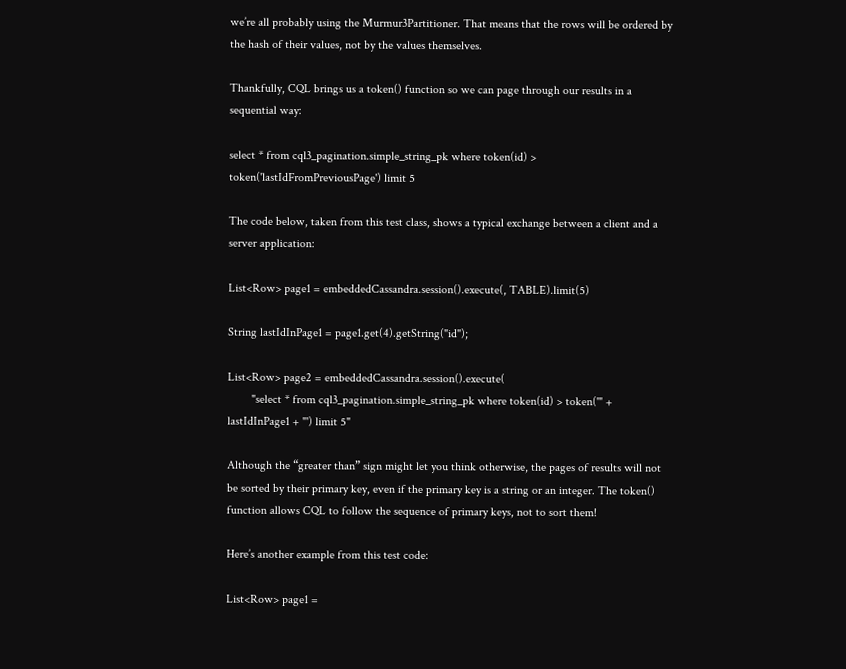we’re all probably using the Murmur3Partitioner. That means that the rows will be ordered by the hash of their values, not by the values themselves.

Thankfully, CQL brings us a token() function so we can page through our results in a sequential way:

select * from cql3_pagination.simple_string_pk where token(id) > token('lastIdFromPreviousPage') limit 5

The code below, taken from this test class, shows a typical exchange between a client and a server application:

List<Row> page1 = embeddedCassandra.session().execute(, TABLE).limit(5)

String lastIdInPage1 = page1.get(4).getString("id");

List<Row> page2 = embeddedCassandra.session().execute(
        "select * from cql3_pagination.simple_string_pk where token(id) > token('" + lastIdInPage1 + "') limit 5"

Although the “greater than” sign might let you think otherwise, the pages of results will not be sorted by their primary key, even if the primary key is a string or an integer. The token() function allows CQL to follow the sequence of primary keys, not to sort them!

Here’s another example from this test code:

List<Row> page1 =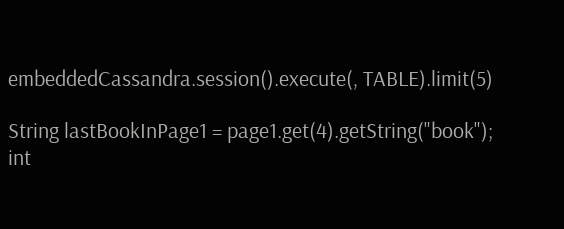embeddedCassandra.session().execute(, TABLE).limit(5)

String lastBookInPage1 = page1.get(4).getString("book");
int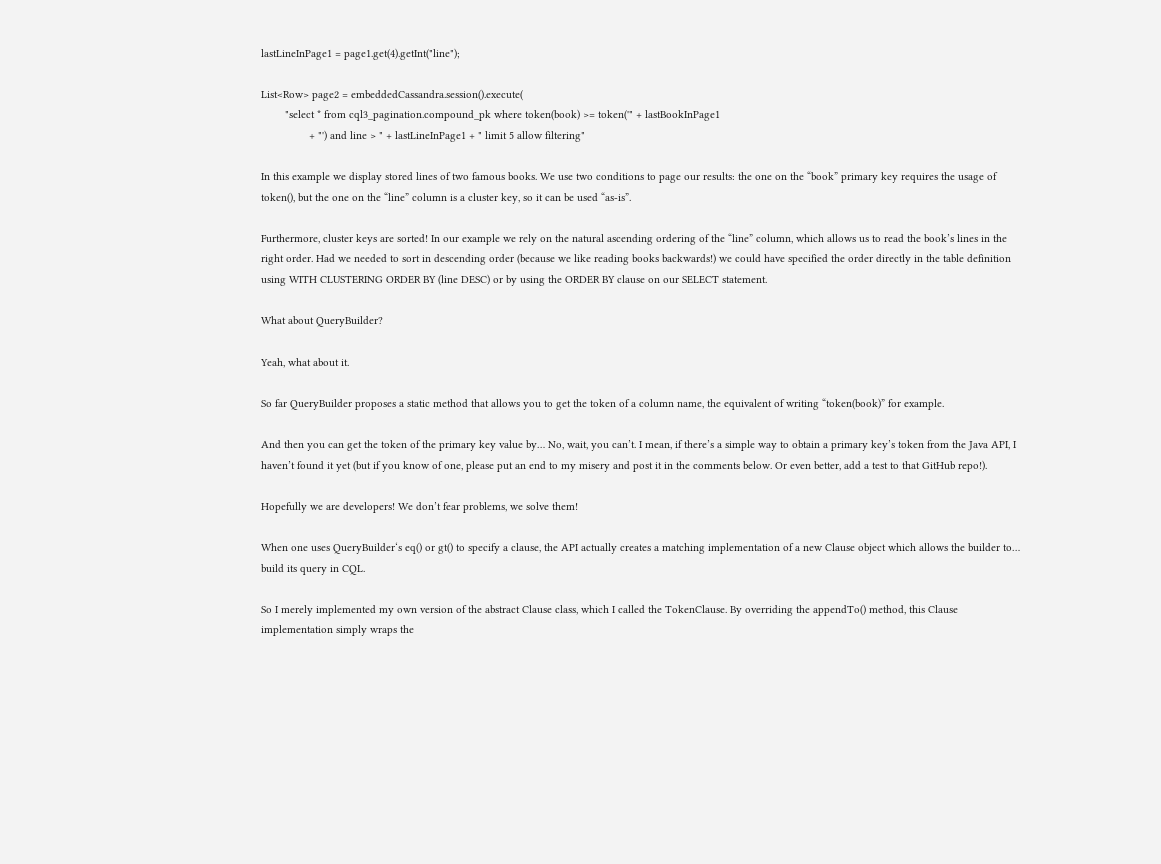lastLineInPage1 = page1.get(4).getInt("line");

List<Row> page2 = embeddedCassandra.session().execute(
        "select * from cql3_pagination.compound_pk where token(book) >= token('" + lastBookInPage1
                + "') and line > " + lastLineInPage1 + " limit 5 allow filtering"

In this example we display stored lines of two famous books. We use two conditions to page our results: the one on the “book” primary key requires the usage of token(), but the one on the “line” column is a cluster key, so it can be used “as-is”.

Furthermore, cluster keys are sorted! In our example we rely on the natural ascending ordering of the “line” column, which allows us to read the book’s lines in the right order. Had we needed to sort in descending order (because we like reading books backwards!) we could have specified the order directly in the table definition using WITH CLUSTERING ORDER BY (line DESC) or by using the ORDER BY clause on our SELECT statement.

What about QueryBuilder?

Yeah, what about it.

So far QueryBuilder proposes a static method that allows you to get the token of a column name, the equivalent of writing “token(book)” for example.

And then you can get the token of the primary key value by… No, wait, you can’t. I mean, if there’s a simple way to obtain a primary key’s token from the Java API, I haven’t found it yet (but if you know of one, please put an end to my misery and post it in the comments below. Or even better, add a test to that GitHub repo!).

Hopefully we are developers! We don’t fear problems, we solve them!

When one uses QueryBuilder‘s eq() or gt() to specify a clause, the API actually creates a matching implementation of a new Clause object which allows the builder to… build its query in CQL.

So I merely implemented my own version of the abstract Clause class, which I called the TokenClause. By overriding the appendTo() method, this Clause implementation simply wraps the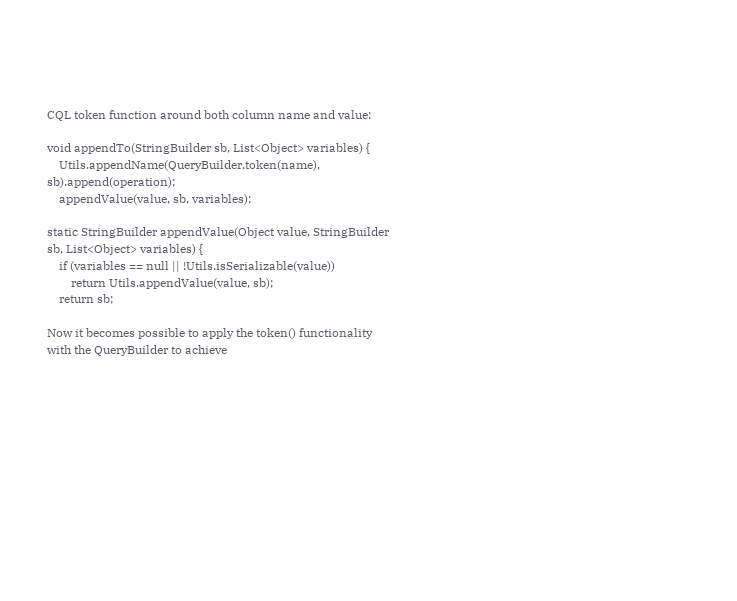CQL token function around both column name and value:

void appendTo(StringBuilder sb, List<Object> variables) {
    Utils.appendName(QueryBuilder.token(name), sb).append(operation);
    appendValue(value, sb, variables);

static StringBuilder appendValue(Object value, StringBuilder sb, List<Object> variables) {
    if (variables == null || !Utils.isSerializable(value))
        return Utils.appendValue(value, sb);
    return sb;

Now it becomes possible to apply the token() functionality with the QueryBuilder to achieve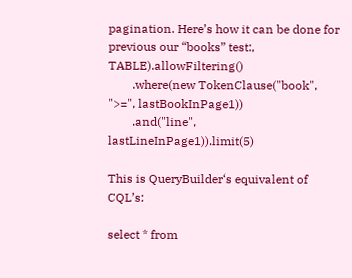pagination. Here’s how it can be done for previous our “books” test:, TABLE).allowFiltering()
        .where(new TokenClause("book", ">=", lastBookInPage1))
        .and("line", lastLineInPage1)).limit(5)

This is QueryBuilder‘s equivalent of CQL’s:

select * from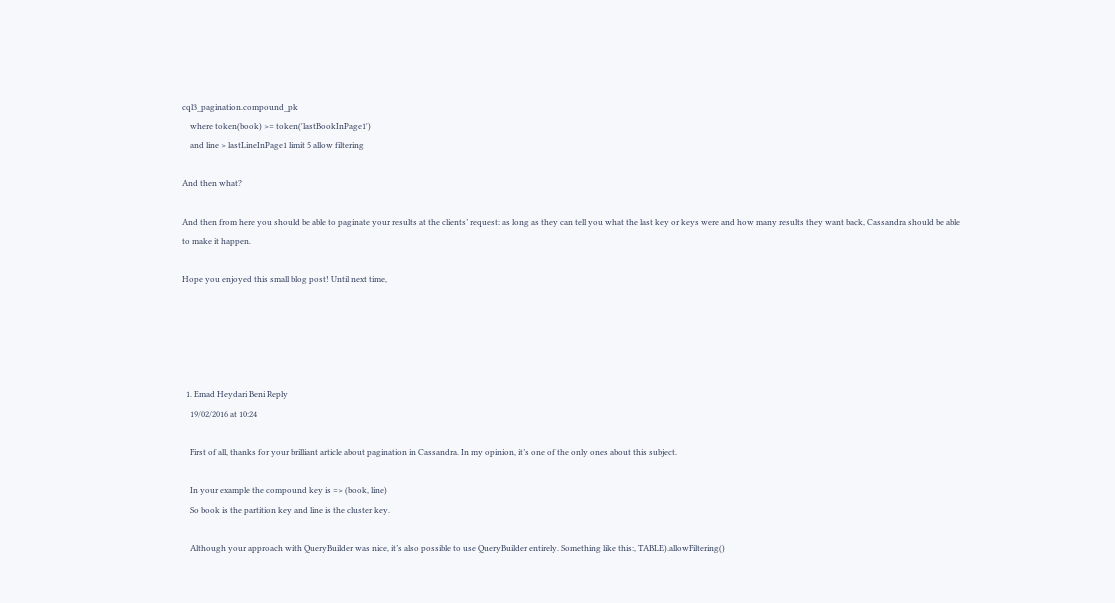cql3_pagination.compound_pk
    where token(book) >= token('lastBookInPage1')
    and line > lastLineInPage1 limit 5 allow filtering

And then what?

And then from here you should be able to paginate your results at the clients’ request: as long as they can tell you what the last key or keys were and how many results they want back, Cassandra should be able to make it happen.

Hope you enjoyed this small blog post! Until next time,





  1. Emad Heydari Beni Reply
    19/02/2016 at 10:24

    First of all, thanks for your brilliant article about pagination in Cassandra. In my opinion, it’s one of the only ones about this subject.

    In your example the compound key is => (book, line)
    So book is the partition key and line is the cluster key.

    Although your approach with QueryBuilder was nice, it’s also possible to use QueryBuilder entirely. Something like this:, TABLE).allowFiltering()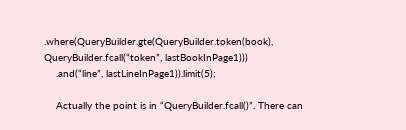.where(QueryBuilder.gte(QueryBuilder.token(book), QueryBuilder.fcall(“token”, lastBookInPage1)))
    .and(“line”, lastLineInPage1)).limit(5);

    Actually the point is in “QueryBuilder.fcall()”. There can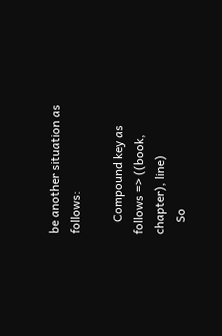be another situation as follows:

    Compound key as follows => ((book, chapter), line)
    So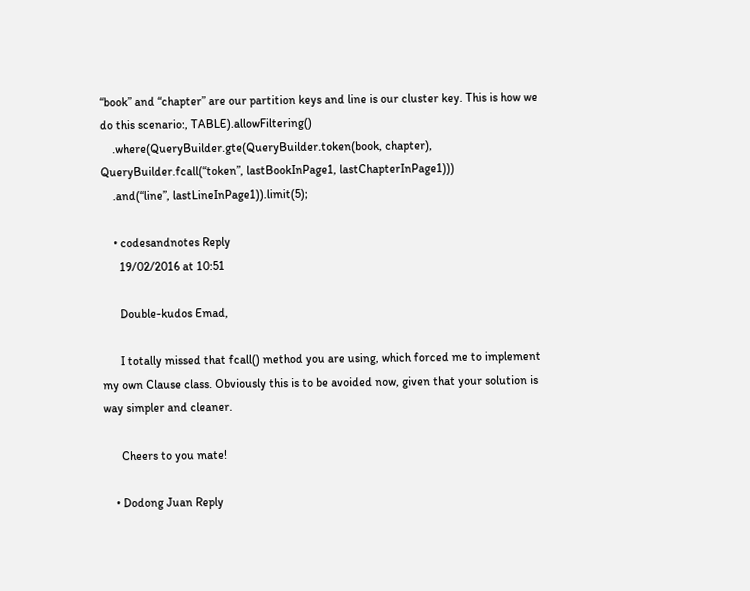“book” and “chapter” are our partition keys and line is our cluster key. This is how we do this scenario:, TABLE).allowFiltering()
    .where(QueryBuilder.gte(QueryBuilder.token(book, chapter), QueryBuilder.fcall(“token”, lastBookInPage1, lastChapterInPage1)))
    .and(“line”, lastLineInPage1)).limit(5);

    • codesandnotes Reply
      19/02/2016 at 10:51

      Double-kudos Emad,

      I totally missed that fcall() method you are using, which forced me to implement my own Clause class. Obviously this is to be avoided now, given that your solution is way simpler and cleaner.

      Cheers to you mate!

    • Dodong Juan Reply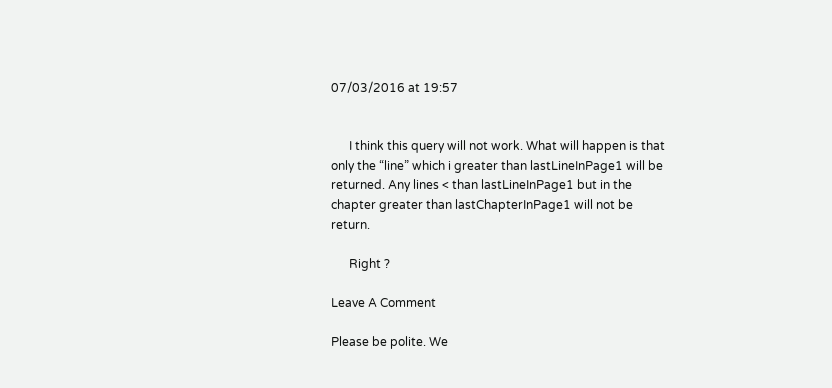07/03/2016 at 19:57


      I think this query will not work. What will happen is that only the “line” which i greater than lastLineInPage1 will be returned. Any lines < than lastLineInPage1 but in the chapter greater than lastChapterInPage1 will not be return.

      Right ?

Leave A Comment

Please be polite. We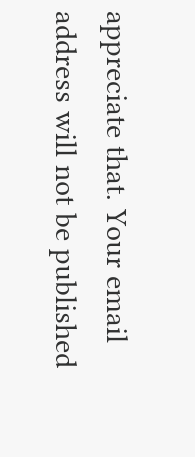appreciate that. Your email address will not be published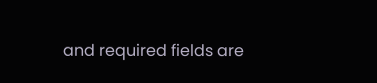and required fields are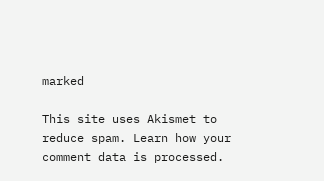marked

This site uses Akismet to reduce spam. Learn how your comment data is processed.